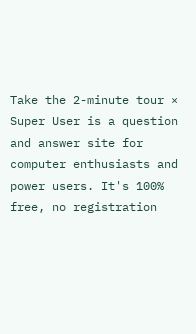Take the 2-minute tour ×
Super User is a question and answer site for computer enthusiasts and power users. It's 100% free, no registration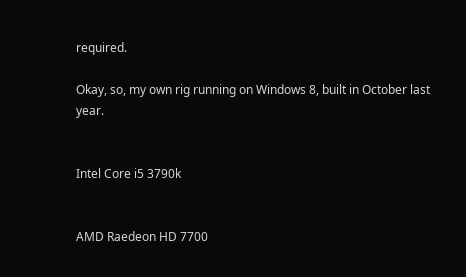required.

Okay, so, my own rig running on Windows 8, built in October last year.


Intel Core i5 3790k


AMD Raedeon HD 7700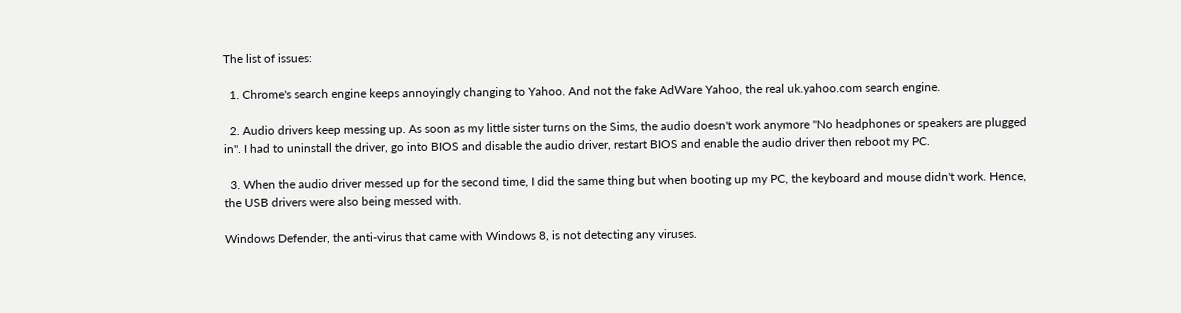The list of issues:

  1. Chrome's search engine keeps annoyingly changing to Yahoo. And not the fake AdWare Yahoo, the real uk.yahoo.com search engine.

  2. Audio drivers keep messing up. As soon as my little sister turns on the Sims, the audio doesn't work anymore "No headphones or speakers are plugged in". I had to uninstall the driver, go into BIOS and disable the audio driver, restart BIOS and enable the audio driver then reboot my PC.

  3. When the audio driver messed up for the second time, I did the same thing but when booting up my PC, the keyboard and mouse didn't work. Hence, the USB drivers were also being messed with.

Windows Defender, the anti-virus that came with Windows 8, is not detecting any viruses.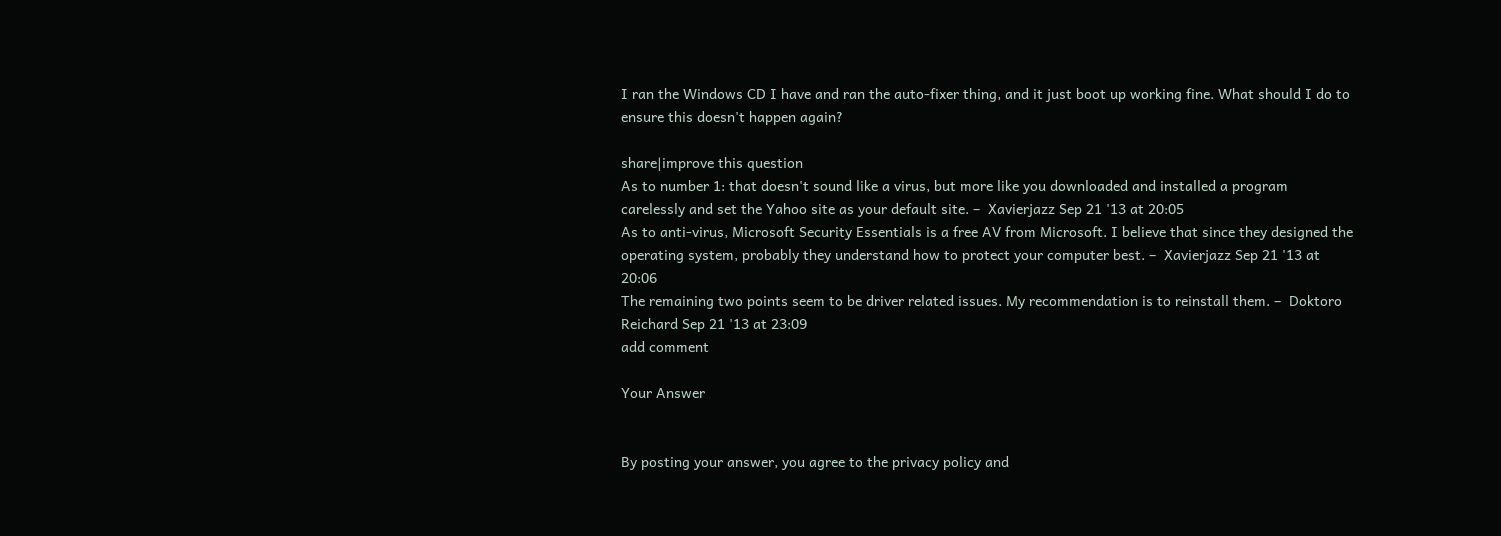I ran the Windows CD I have and ran the auto-fixer thing, and it just boot up working fine. What should I do to ensure this doesn't happen again?

share|improve this question
As to number 1: that doesn't sound like a virus, but more like you downloaded and installed a program carelessly and set the Yahoo site as your default site. –  Xavierjazz Sep 21 '13 at 20:05
As to anti-virus, Microsoft Security Essentials is a free AV from Microsoft. I believe that since they designed the operating system, probably they understand how to protect your computer best. –  Xavierjazz Sep 21 '13 at 20:06
The remaining two points seem to be driver related issues. My recommendation is to reinstall them. –  Doktoro Reichard Sep 21 '13 at 23:09
add comment

Your Answer


By posting your answer, you agree to the privacy policy and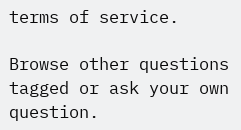terms of service.

Browse other questions tagged or ask your own question.